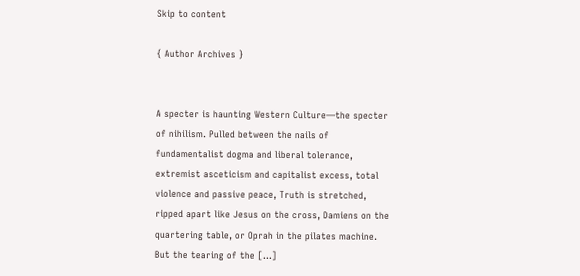Skip to content

{ Author Archives }


A specter is haunting Western Culture—the specter of nihilism. Pulled between the nails of fundamentalist dogma and liberal tolerance, extremist asceticism and capitalist excess, total violence and passive peace, Truth is stretched, ripped apart like Jesus on the cross, Damiens on the quartering table, or Oprah in the pilates machine. But the tearing of the […]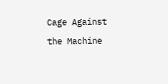Cage Against the Machine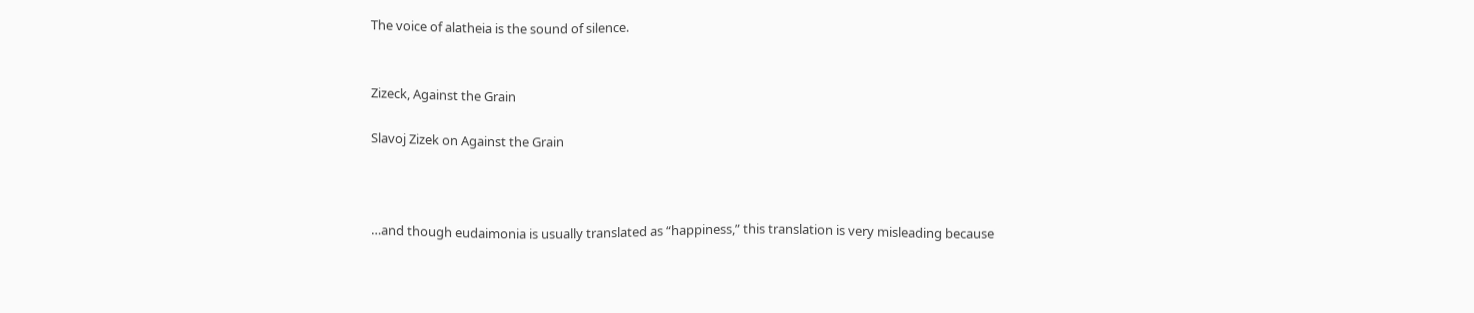The voice of alatheia is the sound of silence.


Zizeck, Against the Grain

Slavoj Zizek on Against the Grain



…and though eudaimonia is usually translated as “happiness,” this translation is very misleading because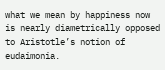what we mean by happiness now is nearly diametrically opposed to Aristotle’s notion of eudaimonia.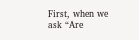First, when we ask “Are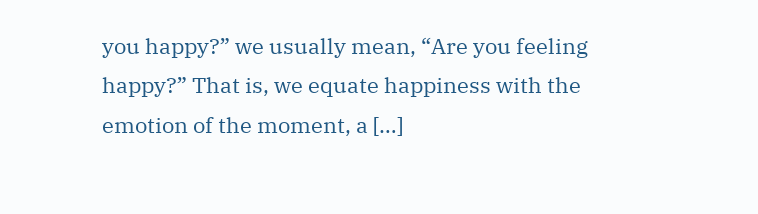you happy?” we usually mean, “Are you feeling happy?” That is, we equate happiness with the emotion of the moment, a […]